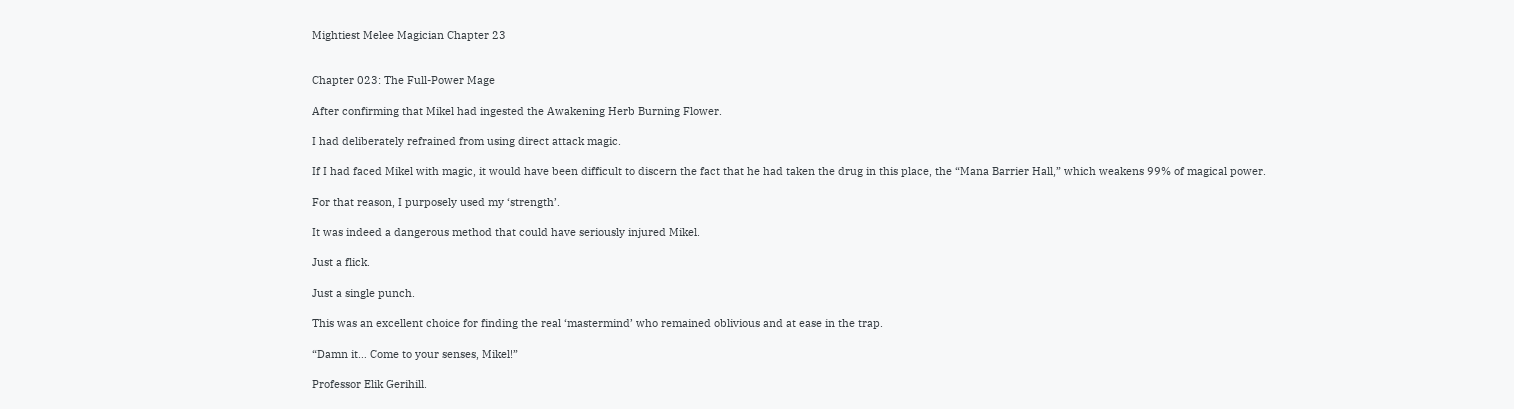Mightiest Melee Magician Chapter 23


Chapter 023: The Full-Power Mage

After confirming that Mikel had ingested the Awakening Herb Burning Flower.

I had deliberately refrained from using direct attack magic.

If I had faced Mikel with magic, it would have been difficult to discern the fact that he had taken the drug in this place, the “Mana Barrier Hall,” which weakens 99% of magical power.

For that reason, I purposely used my ‘strength’.

It was indeed a dangerous method that could have seriously injured Mikel.

Just a flick.

Just a single punch.

This was an excellent choice for finding the real ‘mastermind’ who remained oblivious and at ease in the trap.

“Damn it… Come to your senses, Mikel!”

Professor Elik Gerihill.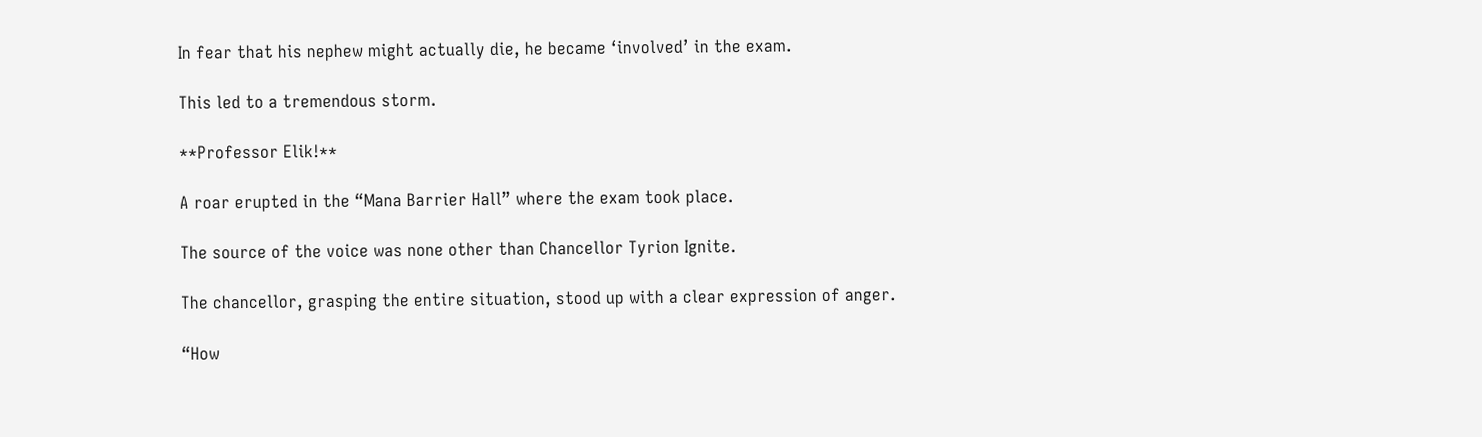In fear that his nephew might actually die, he became ‘involved’ in the exam.

This led to a tremendous storm.

**Professor Elik!**

A roar erupted in the “Mana Barrier Hall” where the exam took place.

The source of the voice was none other than Chancellor Tyrion Ignite.

The chancellor, grasping the entire situation, stood up with a clear expression of anger.

“How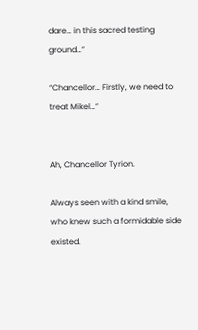dare… in this sacred testing ground…”

“Chancellor… Firstly, we need to treat Mikel…”


Ah, Chancellor Tyrion.

Always seen with a kind smile, who knew such a formidable side existed.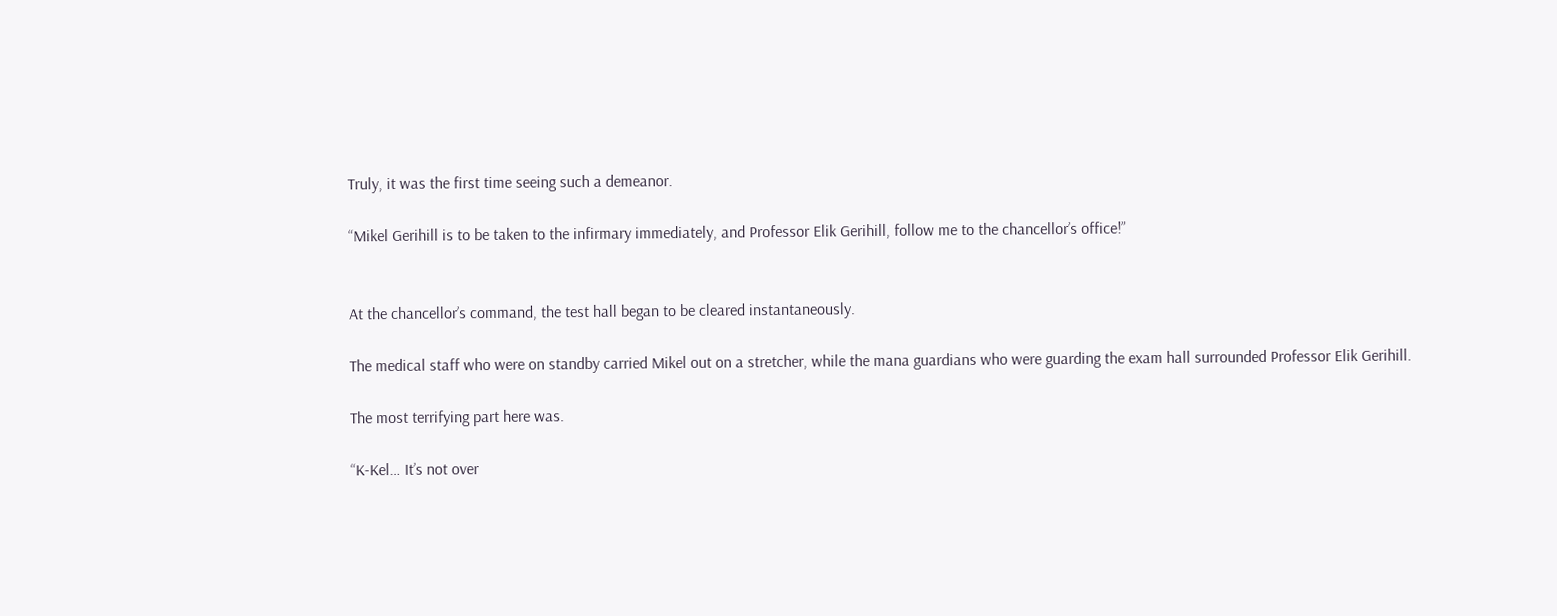Truly, it was the first time seeing such a demeanor.

“Mikel Gerihill is to be taken to the infirmary immediately, and Professor Elik Gerihill, follow me to the chancellor’s office!”


At the chancellor’s command, the test hall began to be cleared instantaneously.

The medical staff who were on standby carried Mikel out on a stretcher, while the mana guardians who were guarding the exam hall surrounded Professor Elik Gerihill.

The most terrifying part here was.

“K-Kel… It’s not over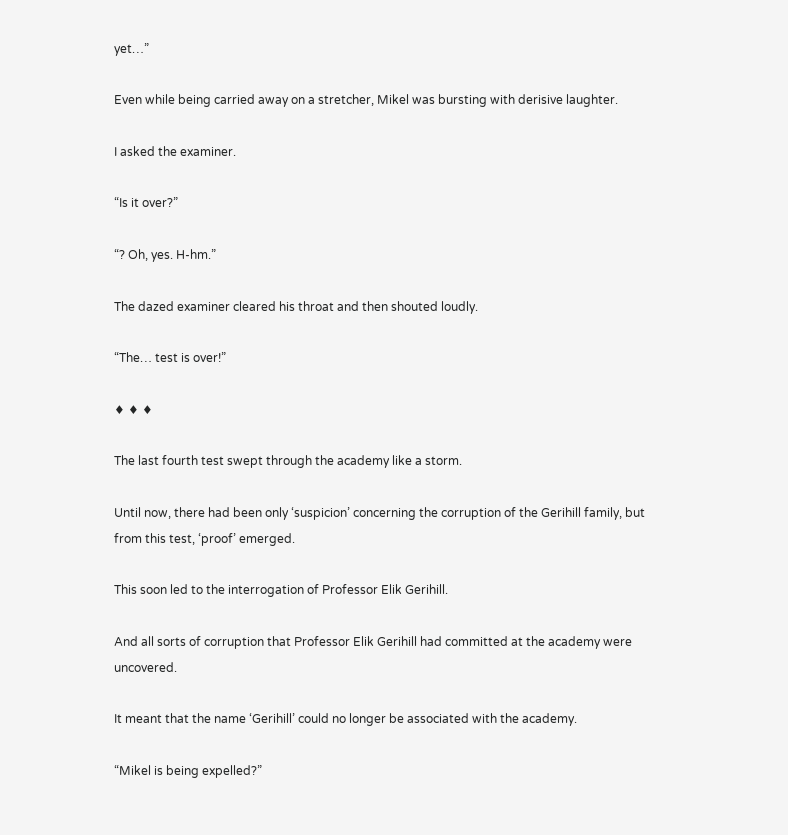yet…”

Even while being carried away on a stretcher, Mikel was bursting with derisive laughter.

I asked the examiner.

“Is it over?”

“? Oh, yes. H-hm.”

The dazed examiner cleared his throat and then shouted loudly.

“The… test is over!”

♦ ♦ ♦

The last fourth test swept through the academy like a storm.

Until now, there had been only ‘suspicion’ concerning the corruption of the Gerihill family, but from this test, ‘proof’ emerged.

This soon led to the interrogation of Professor Elik Gerihill.

And all sorts of corruption that Professor Elik Gerihill had committed at the academy were uncovered.

It meant that the name ‘Gerihill’ could no longer be associated with the academy.

“Mikel is being expelled?”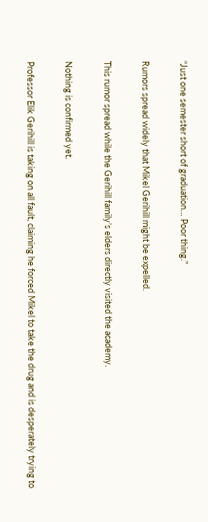“Just one semester short of graduation… Poor thing.”

Rumors spread widely that Mikel Gerihill might be expelled.

This rumor spread while the Gerihill family’s elders directly visited the academy.

Nothing is confirmed yet.

Professor Elik Gerihill is taking on all fault, claiming he forced Mikel to take the drug and is desperately trying to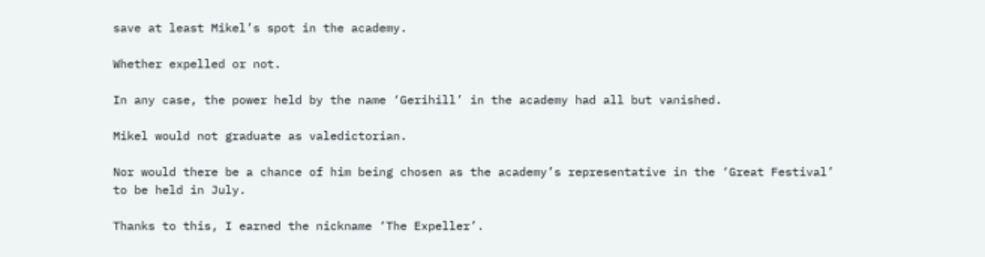save at least Mikel’s spot in the academy.

Whether expelled or not.

In any case, the power held by the name ‘Gerihill’ in the academy had all but vanished.

Mikel would not graduate as valedictorian.

Nor would there be a chance of him being chosen as the academy’s representative in the ‘Great Festival’ to be held in July.

Thanks to this, I earned the nickname ‘The Expeller’.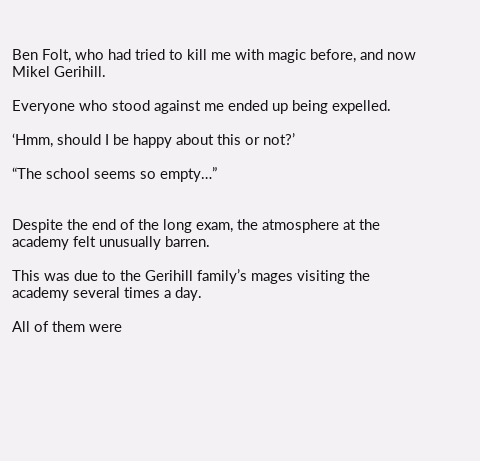Ben Folt, who had tried to kill me with magic before, and now Mikel Gerihill.

Everyone who stood against me ended up being expelled.

‘Hmm, should I be happy about this or not?’

“The school seems so empty…”


Despite the end of the long exam, the atmosphere at the academy felt unusually barren.

This was due to the Gerihill family’s mages visiting the academy several times a day.

All of them were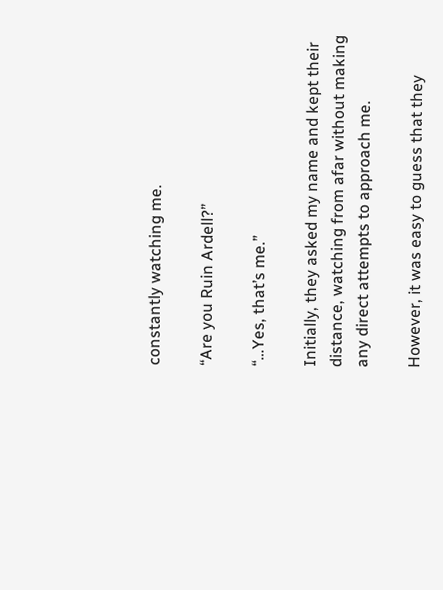constantly watching me.

“Are you Ruin Ardell?”

“…Yes, that’s me.”

Initially, they asked my name and kept their distance, watching from afar without making any direct attempts to approach me.

However, it was easy to guess that they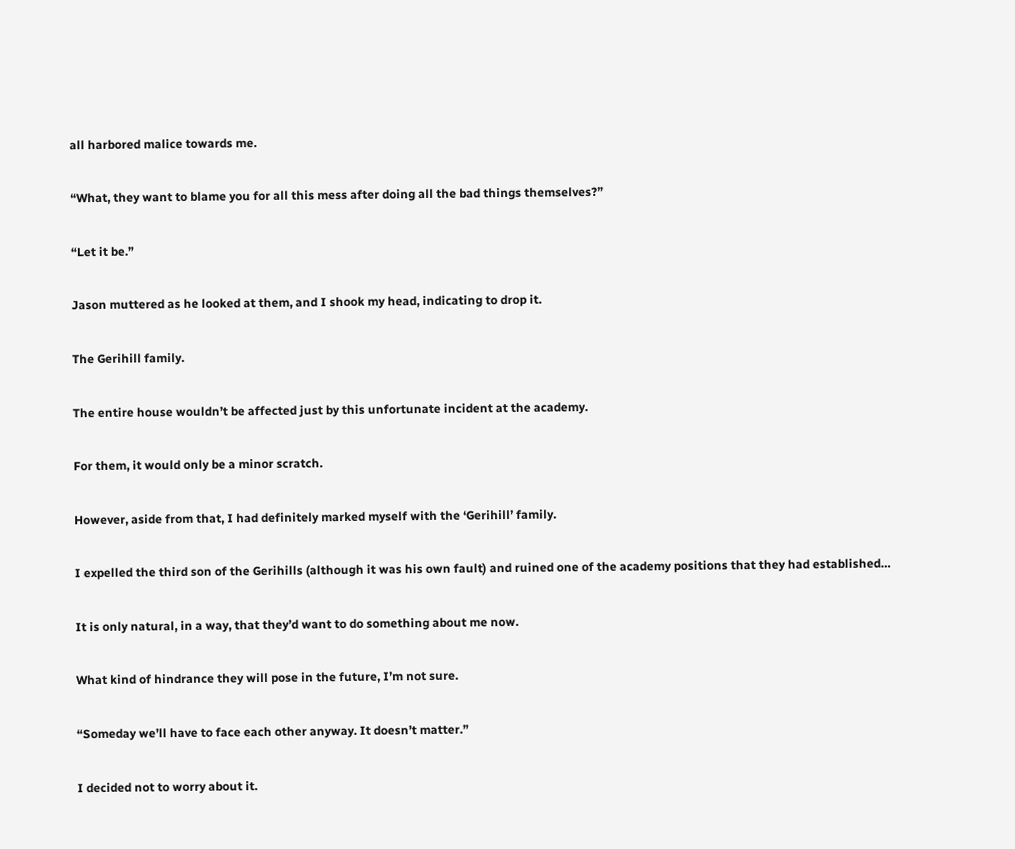all harbored malice towards me.

“What, they want to blame you for all this mess after doing all the bad things themselves?”

“Let it be.”

Jason muttered as he looked at them, and I shook my head, indicating to drop it.

The Gerihill family.

The entire house wouldn’t be affected just by this unfortunate incident at the academy.

For them, it would only be a minor scratch.

However, aside from that, I had definitely marked myself with the ‘Gerihill’ family.

I expelled the third son of the Gerihills (although it was his own fault) and ruined one of the academy positions that they had established…

It is only natural, in a way, that they’d want to do something about me now.

What kind of hindrance they will pose in the future, I’m not sure.

“Someday we’ll have to face each other anyway. It doesn’t matter.”

I decided not to worry about it.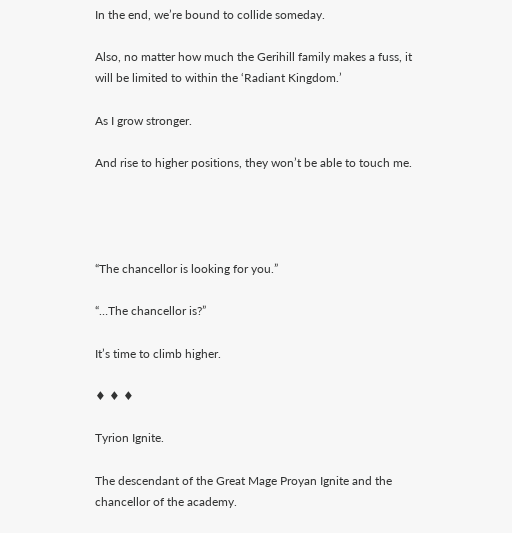In the end, we’re bound to collide someday.

Also, no matter how much the Gerihill family makes a fuss, it will be limited to within the ‘Radiant Kingdom.’

As I grow stronger.

And rise to higher positions, they won’t be able to touch me.




“The chancellor is looking for you.”

“…The chancellor is?”

It’s time to climb higher.

♦ ♦ ♦

Tyrion Ignite.

The descendant of the Great Mage Proyan Ignite and the chancellor of the academy.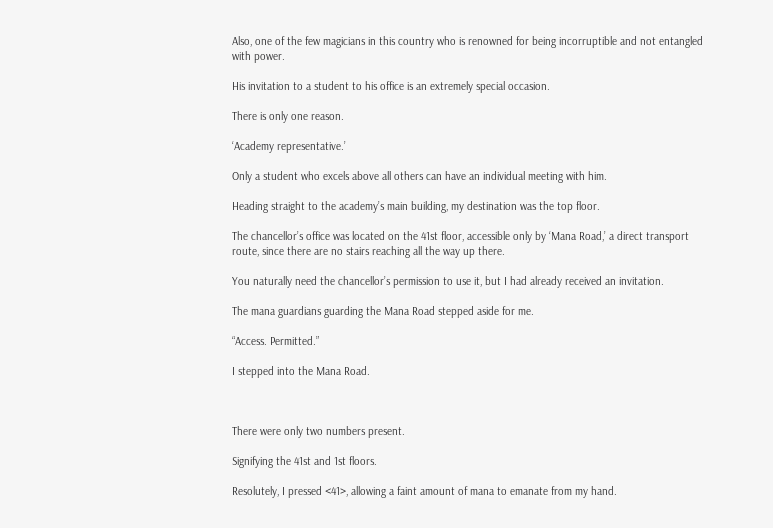Also, one of the few magicians in this country who is renowned for being incorruptible and not entangled with power.

His invitation to a student to his office is an extremely special occasion.

There is only one reason.

‘Academy representative.’

Only a student who excels above all others can have an individual meeting with him.

Heading straight to the academy’s main building, my destination was the top floor.

The chancellor’s office was located on the 41st floor, accessible only by ‘Mana Road,’ a direct transport route, since there are no stairs reaching all the way up there.

You naturally need the chancellor’s permission to use it, but I had already received an invitation.

The mana guardians guarding the Mana Road stepped aside for me.

“Access. Permitted.”

I stepped into the Mana Road.



There were only two numbers present.

Signifying the 41st and 1st floors.

Resolutely, I pressed <41>, allowing a faint amount of mana to emanate from my hand.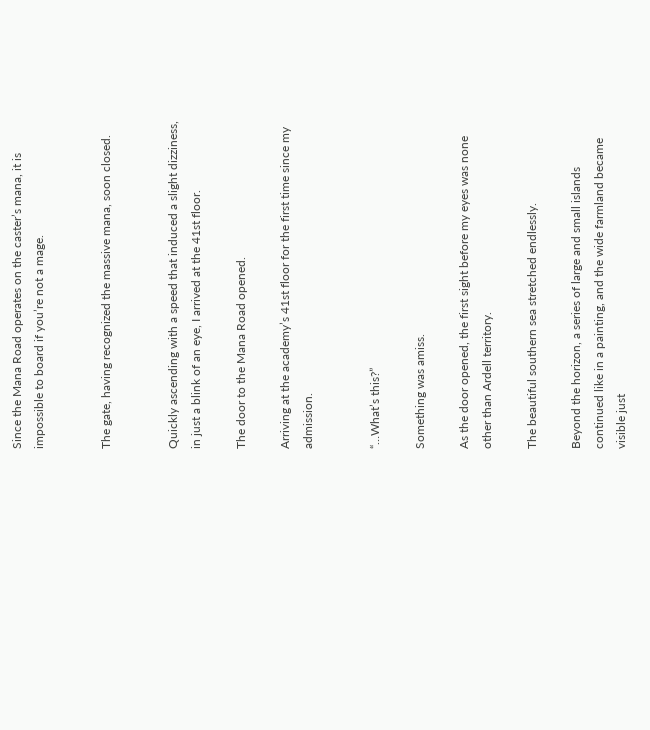Since the Mana Road operates on the caster’s mana, it is impossible to board if you’re not a mage.


The gate, having recognized the massive mana, soon closed.


Quickly ascending with a speed that induced a slight dizziness, in just a blink of an eye, I arrived at the 41st floor.

The door to the Mana Road opened.

Arriving at the academy’s 41st floor for the first time since my admission.


“…What’s this?”

Something was amiss.

As the door opened, the first sight before my eyes was none other than Ardell territory.

The beautiful southern sea stretched endlessly.

Beyond the horizon, a series of large and small islands continued like in a painting, and the wide farmland became visible just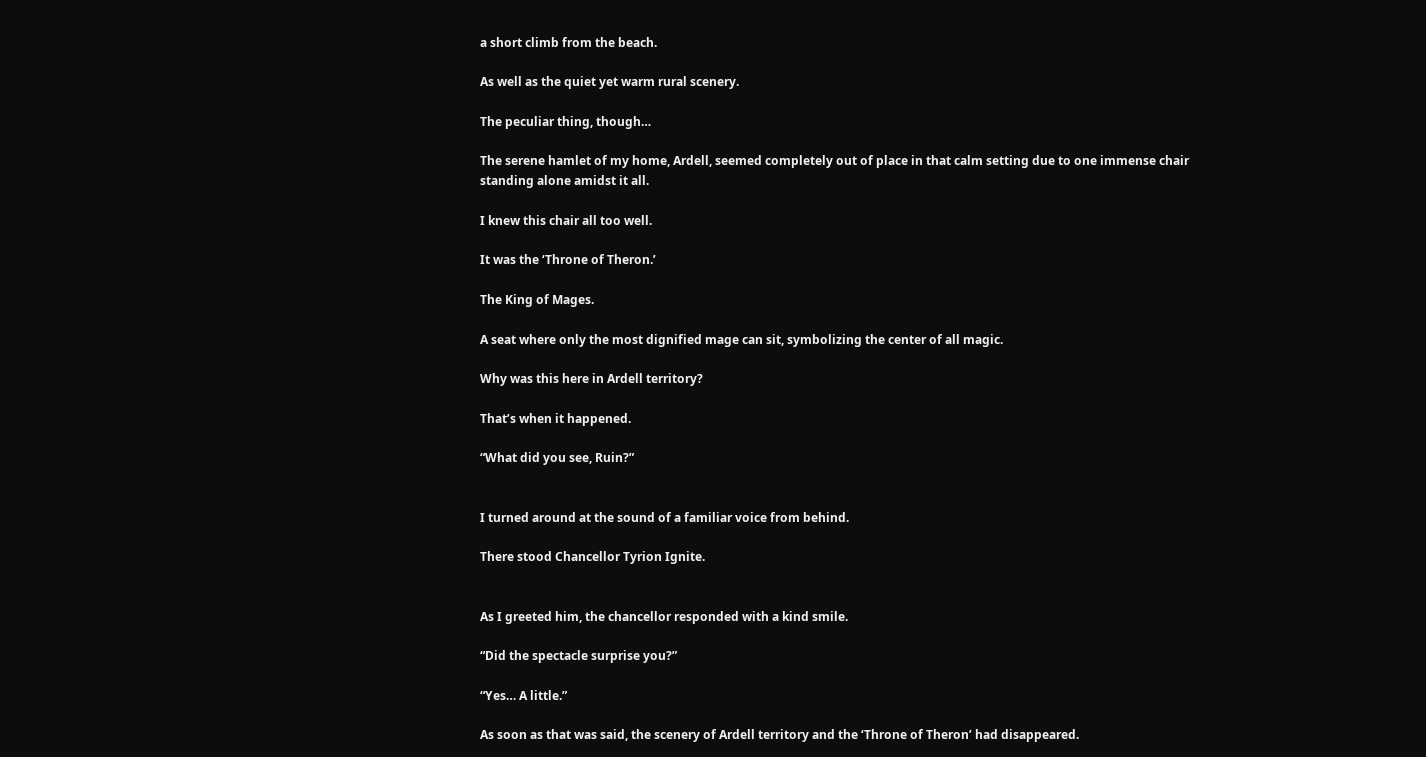a short climb from the beach.

As well as the quiet yet warm rural scenery.

The peculiar thing, though…

The serene hamlet of my home, Ardell, seemed completely out of place in that calm setting due to one immense chair standing alone amidst it all.

I knew this chair all too well.

It was the ‘Throne of Theron.’

The King of Mages.

A seat where only the most dignified mage can sit, symbolizing the center of all magic.

Why was this here in Ardell territory?

That’s when it happened.

“What did you see, Ruin?”


I turned around at the sound of a familiar voice from behind.

There stood Chancellor Tyrion Ignite.


As I greeted him, the chancellor responded with a kind smile.

“Did the spectacle surprise you?”

“Yes… A little.”

As soon as that was said, the scenery of Ardell territory and the ‘Throne of Theron’ had disappeared.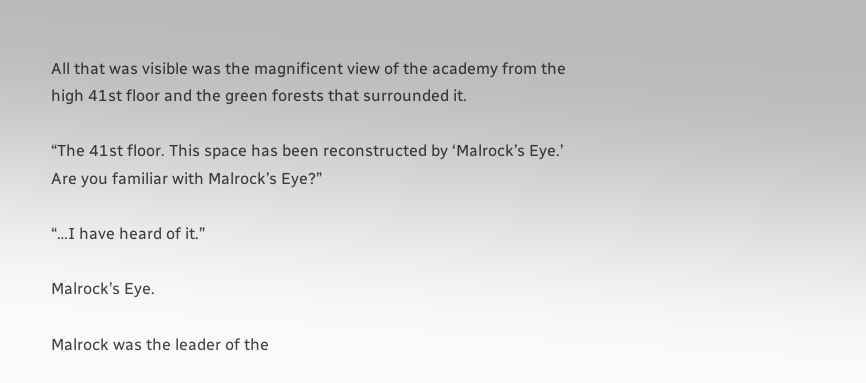All that was visible was the magnificent view of the academy from the high 41st floor and the green forests that surrounded it.

“The 41st floor. This space has been reconstructed by ‘Malrock’s Eye.’ Are you familiar with Malrock’s Eye?”

“…I have heard of it.”

Malrock’s Eye.

Malrock was the leader of the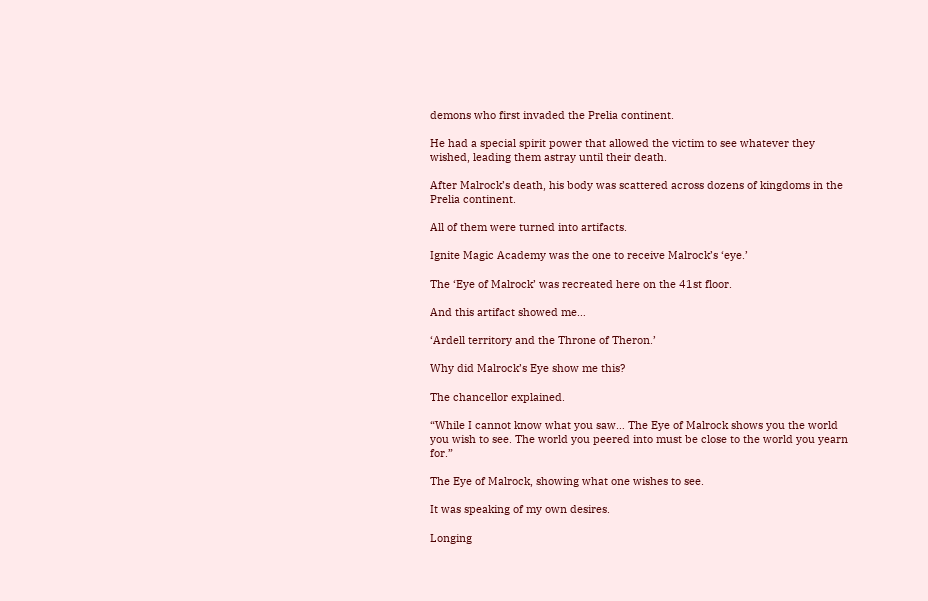demons who first invaded the Prelia continent.

He had a special spirit power that allowed the victim to see whatever they wished, leading them astray until their death.

After Malrock’s death, his body was scattered across dozens of kingdoms in the Prelia continent.

All of them were turned into artifacts.

Ignite Magic Academy was the one to receive Malrock’s ‘eye.’

The ‘Eye of Malrock’ was recreated here on the 41st floor.

And this artifact showed me…

‘Ardell territory and the Throne of Theron.’

Why did Malrock’s Eye show me this?

The chancellor explained.

“While I cannot know what you saw… The Eye of Malrock shows you the world you wish to see. The world you peered into must be close to the world you yearn for.”

The Eye of Malrock, showing what one wishes to see.

It was speaking of my own desires.

Longing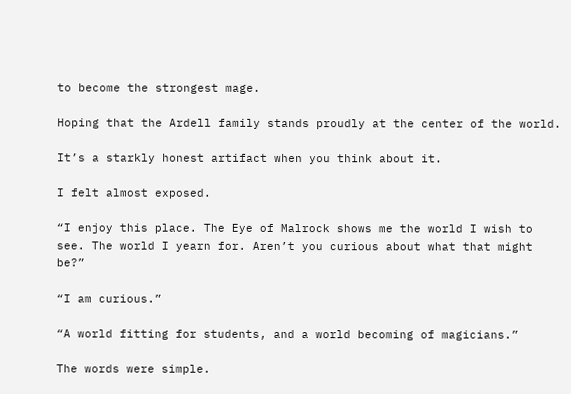to become the strongest mage.

Hoping that the Ardell family stands proudly at the center of the world.

It’s a starkly honest artifact when you think about it.

I felt almost exposed.

“I enjoy this place. The Eye of Malrock shows me the world I wish to see. The world I yearn for. Aren’t you curious about what that might be?”

“I am curious.”

“A world fitting for students, and a world becoming of magicians.”

The words were simple.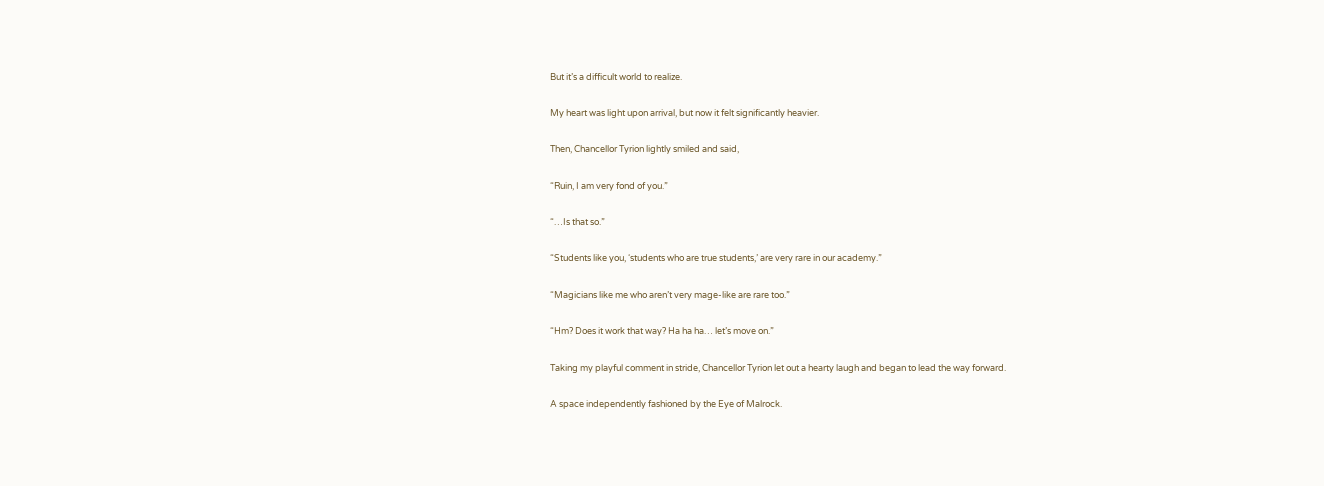But it’s a difficult world to realize.

My heart was light upon arrival, but now it felt significantly heavier.

Then, Chancellor Tyrion lightly smiled and said,

“Ruin, I am very fond of you.”

“…Is that so.”

“Students like you, ‘students who are true students,’ are very rare in our academy.”

“Magicians like me who aren’t very mage-like are rare too.”

“Hm? Does it work that way? Ha ha ha… let’s move on.”

Taking my playful comment in stride, Chancellor Tyrion let out a hearty laugh and began to lead the way forward.

A space independently fashioned by the Eye of Malrock.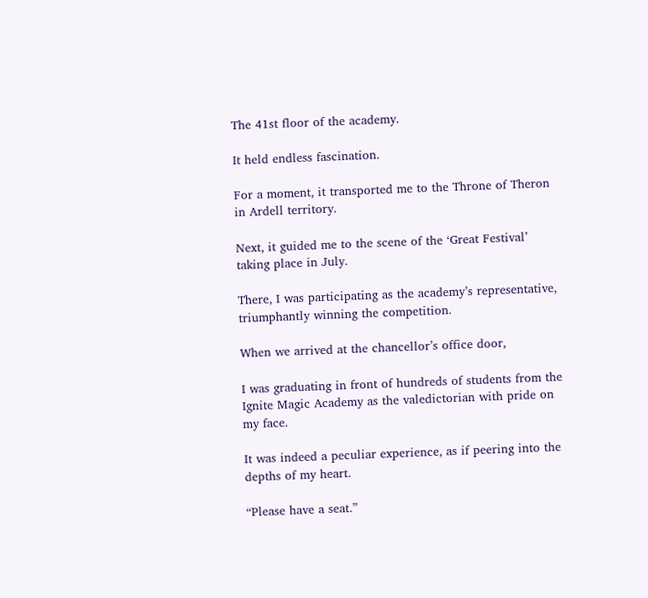The 41st floor of the academy.

It held endless fascination.

For a moment, it transported me to the Throne of Theron in Ardell territory.

Next, it guided me to the scene of the ‘Great Festival’ taking place in July.

There, I was participating as the academy’s representative, triumphantly winning the competition.

When we arrived at the chancellor’s office door,

I was graduating in front of hundreds of students from the Ignite Magic Academy as the valedictorian with pride on my face.

It was indeed a peculiar experience, as if peering into the depths of my heart.

“Please have a seat.”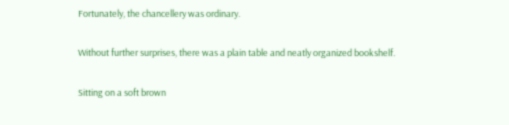Fortunately, the chancellery was ordinary.

Without further surprises, there was a plain table and neatly organized bookshelf.

Sitting on a soft brown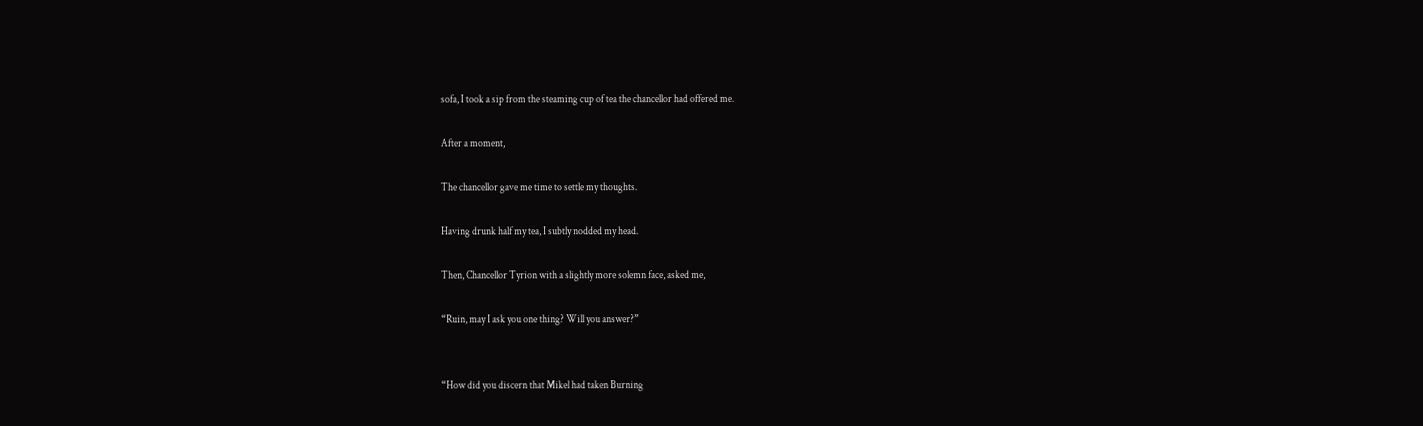sofa, I took a sip from the steaming cup of tea the chancellor had offered me.

After a moment,

The chancellor gave me time to settle my thoughts.

Having drunk half my tea, I subtly nodded my head.

Then, Chancellor Tyrion with a slightly more solemn face, asked me,

“Ruin, may I ask you one thing? Will you answer?”


“How did you discern that Mikel had taken Burning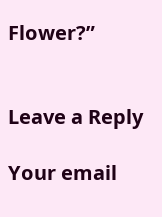Flower?”


Leave a Reply

Your email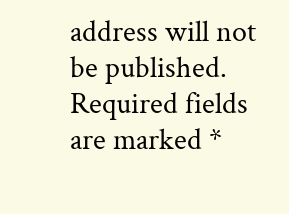address will not be published. Required fields are marked *